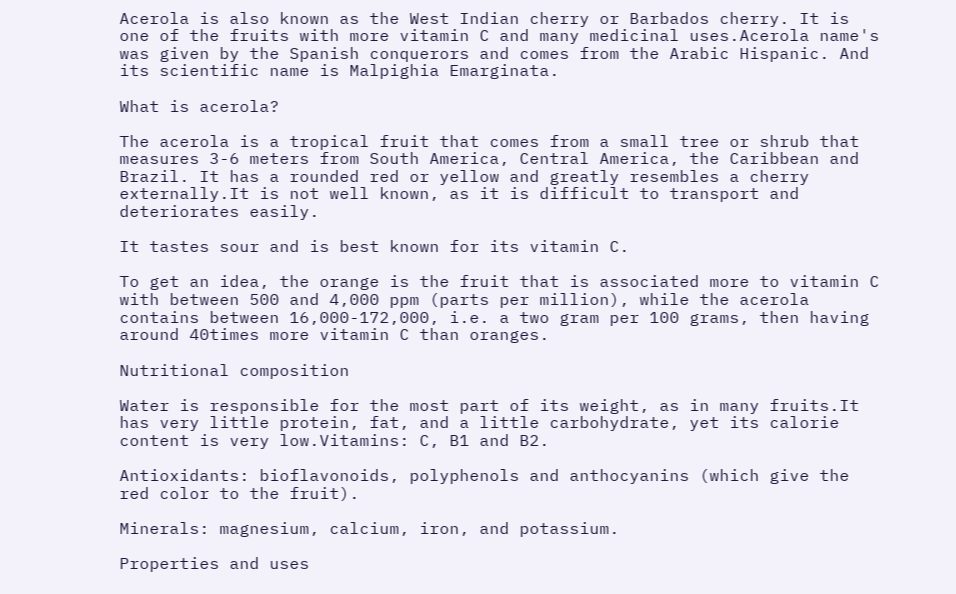Acerola is also known as the West Indian cherry or Barbados cherry. It is one of the fruits with more vitamin C and many medicinal uses.Acerola name's was given by the Spanish conquerors and comes from the Arabic Hispanic. And its scientific name is Malpighia Emarginata.

What is acerola?

The acerola is a tropical fruit that comes from a small tree or shrub that measures 3-6 meters from South America, Central America, the Caribbean and Brazil. It has a rounded red or yellow and greatly resembles a cherry externally.It is not well known, as it is difficult to transport and deteriorates easily.

It tastes sour and is best known for its vitamin C.

To get an idea, the orange is the fruit that is associated more to vitamin C with between 500 and 4,000 ppm (parts per million), while the acerola contains between 16,000-172,000, i.e. a two gram per 100 grams, then having around 40times more vitamin C than oranges.

Nutritional composition

Water is responsible for the most part of its weight, as in many fruits.It has very little protein, fat, and a little carbohydrate, yet its calorie content is very low.Vitamins: C, B1 and B2.

Antioxidants: bioflavonoids, polyphenols and anthocyanins (which give the red color to the fruit).

Minerals: magnesium, calcium, iron, and potassium.

Properties and uses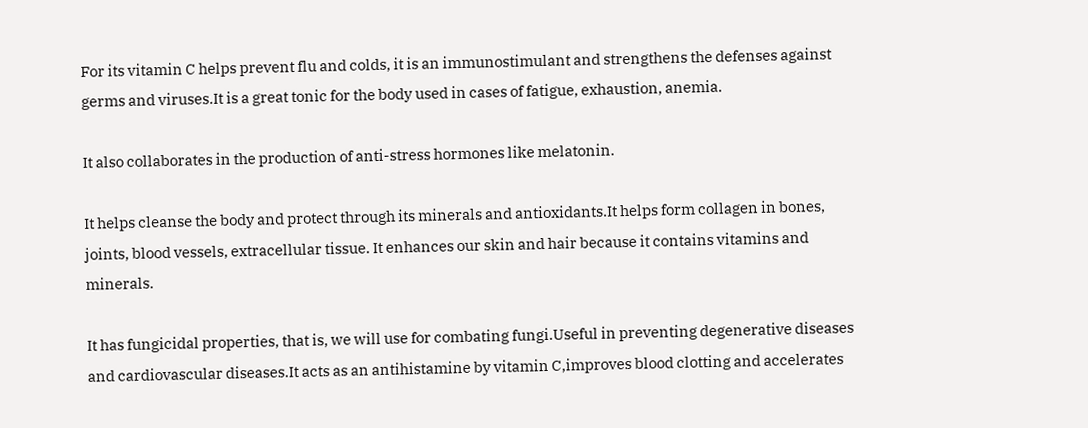For its vitamin C helps prevent flu and colds, it is an immunostimulant and strengthens the defenses against germs and viruses.It is a great tonic for the body used in cases of fatigue, exhaustion, anemia.

It also collaborates in the production of anti-stress hormones like melatonin.

It helps cleanse the body and protect through its minerals and antioxidants.It helps form collagen in bones, joints, blood vessels, extracellular tissue. It enhances our skin and hair because it contains vitamins and minerals.

It has fungicidal properties, that is, we will use for combating fungi.Useful in preventing degenerative diseases and cardiovascular diseases.It acts as an antihistamine by vitamin C,improves blood clotting and accelerates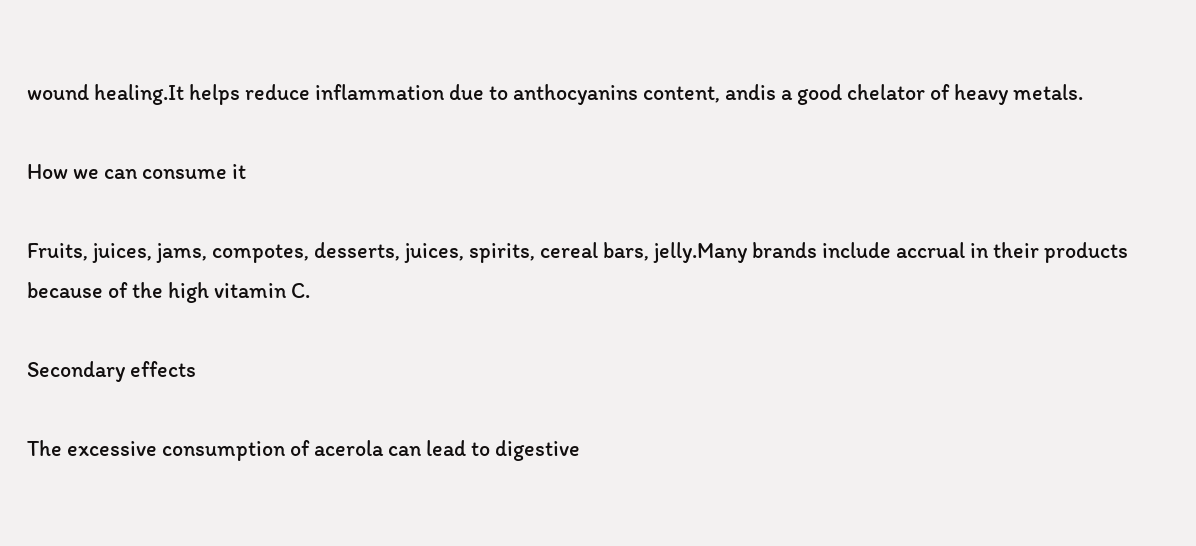wound healing.It helps reduce inflammation due to anthocyanins content, andis a good chelator of heavy metals.

How we can consume it

Fruits, juices, jams, compotes, desserts, juices, spirits, cereal bars, jelly.Many brands include accrual in their products because of the high vitamin C.

Secondary effects

The excessive consumption of acerola can lead to digestive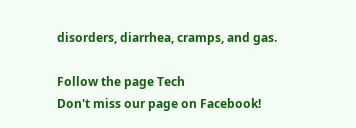disorders, diarrhea, cramps, and gas.

Follow the page Tech
Don't miss our page on Facebook!